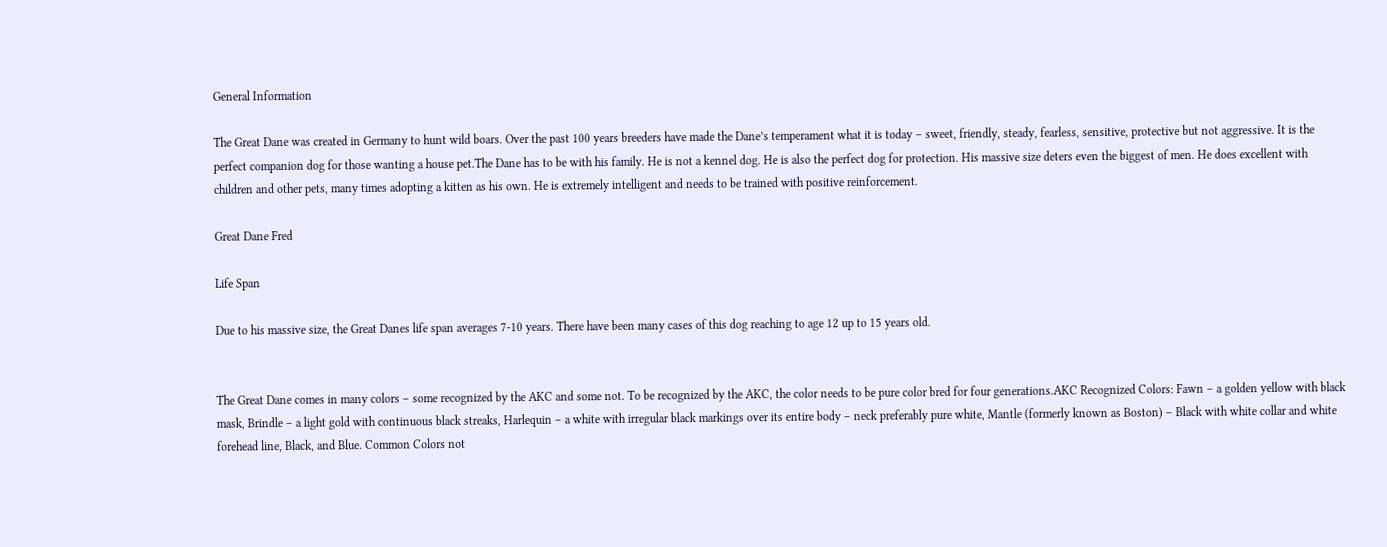General Information

The Great Dane was created in Germany to hunt wild boars. Over the past 100 years breeders have made the Dane’s temperament what it is today – sweet, friendly, steady, fearless, sensitive, protective but not aggressive. It is the perfect companion dog for those wanting a house pet.The Dane has to be with his family. He is not a kennel dog. He is also the perfect dog for protection. His massive size deters even the biggest of men. He does excellent with children and other pets, many times adopting a kitten as his own. He is extremely intelligent and needs to be trained with positive reinforcement.

Great Dane Fred

Life Span

Due to his massive size, the Great Danes life span averages 7-10 years. There have been many cases of this dog reaching to age 12 up to 15 years old.


The Great Dane comes in many colors – some recognized by the AKC and some not. To be recognized by the AKC, the color needs to be pure color bred for four generations.AKC Recognized Colors: Fawn – a golden yellow with black mask, Brindle – a light gold with continuous black streaks, Harlequin – a white with irregular black markings over its entire body – neck preferably pure white, Mantle (formerly known as Boston) – Black with white collar and white forehead line, Black, and Blue. Common Colors not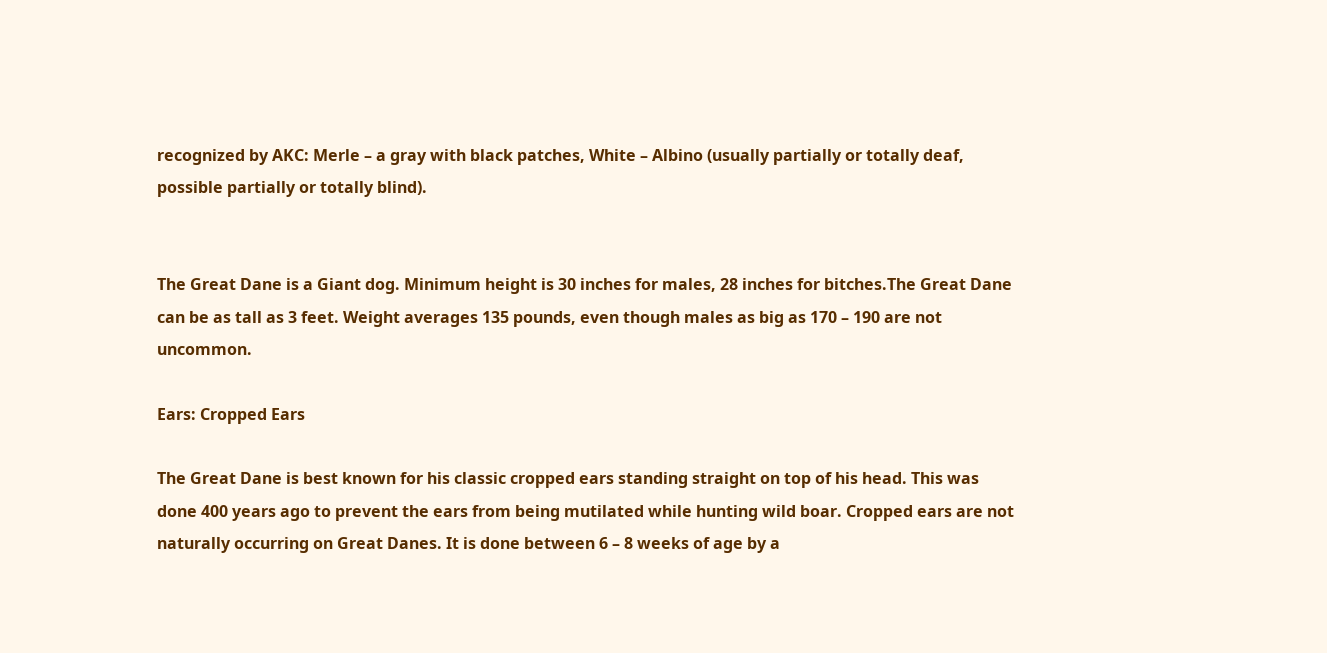recognized by AKC: Merle – a gray with black patches, White – Albino (usually partially or totally deaf, possible partially or totally blind).


The Great Dane is a Giant dog. Minimum height is 30 inches for males, 28 inches for bitches.The Great Dane can be as tall as 3 feet. Weight averages 135 pounds, even though males as big as 170 – 190 are not uncommon.

Ears: Cropped Ears

The Great Dane is best known for his classic cropped ears standing straight on top of his head. This was done 400 years ago to prevent the ears from being mutilated while hunting wild boar. Cropped ears are not naturally occurring on Great Danes. It is done between 6 – 8 weeks of age by a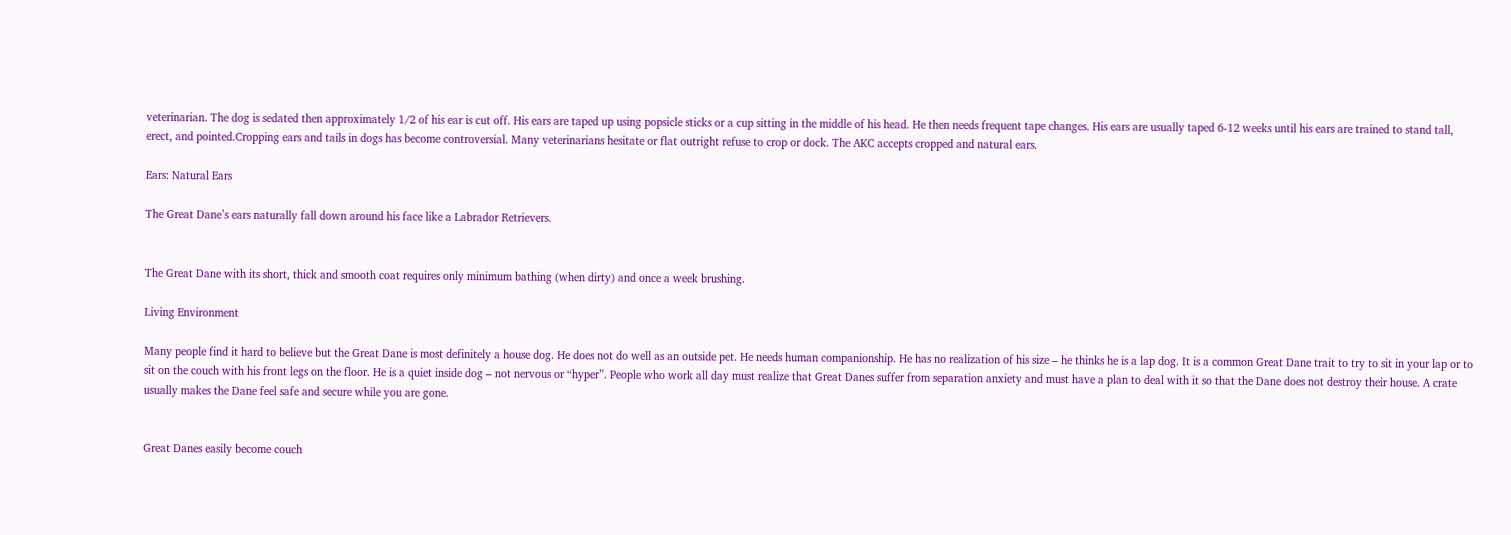veterinarian. The dog is sedated then approximately 1/2 of his ear is cut off. His ears are taped up using popsicle sticks or a cup sitting in the middle of his head. He then needs frequent tape changes. His ears are usually taped 6-12 weeks until his ears are trained to stand tall, erect, and pointed.Cropping ears and tails in dogs has become controversial. Many veterinarians hesitate or flat outright refuse to crop or dock. The AKC accepts cropped and natural ears.

Ears: Natural Ears

The Great Dane’s ears naturally fall down around his face like a Labrador Retrievers.


The Great Dane with its short, thick and smooth coat requires only minimum bathing (when dirty) and once a week brushing.

Living Environment

Many people find it hard to believe but the Great Dane is most definitely a house dog. He does not do well as an outside pet. He needs human companionship. He has no realization of his size – he thinks he is a lap dog. It is a common Great Dane trait to try to sit in your lap or to sit on the couch with his front legs on the floor. He is a quiet inside dog – not nervous or “hyper”. People who work all day must realize that Great Danes suffer from separation anxiety and must have a plan to deal with it so that the Dane does not destroy their house. A crate usually makes the Dane feel safe and secure while you are gone.


Great Danes easily become couch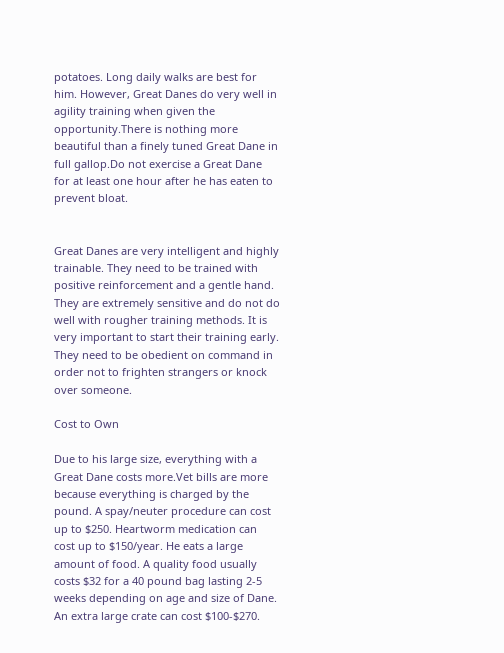potatoes. Long daily walks are best for him. However, Great Danes do very well in agility training when given the opportunity.There is nothing more beautiful than a finely tuned Great Dane in full gallop.Do not exercise a Great Dane for at least one hour after he has eaten to prevent bloat.


Great Danes are very intelligent and highly trainable. They need to be trained with positive reinforcement and a gentle hand. They are extremely sensitive and do not do well with rougher training methods. It is very important to start their training early. They need to be obedient on command in order not to frighten strangers or knock over someone.

Cost to Own

Due to his large size, everything with a Great Dane costs more.Vet bills are more because everything is charged by the pound. A spay/neuter procedure can cost up to $250. Heartworm medication can cost up to $150/year. He eats a large amount of food. A quality food usually costs $32 for a 40 pound bag lasting 2-5 weeks depending on age and size of Dane. An extra large crate can cost $100-$270.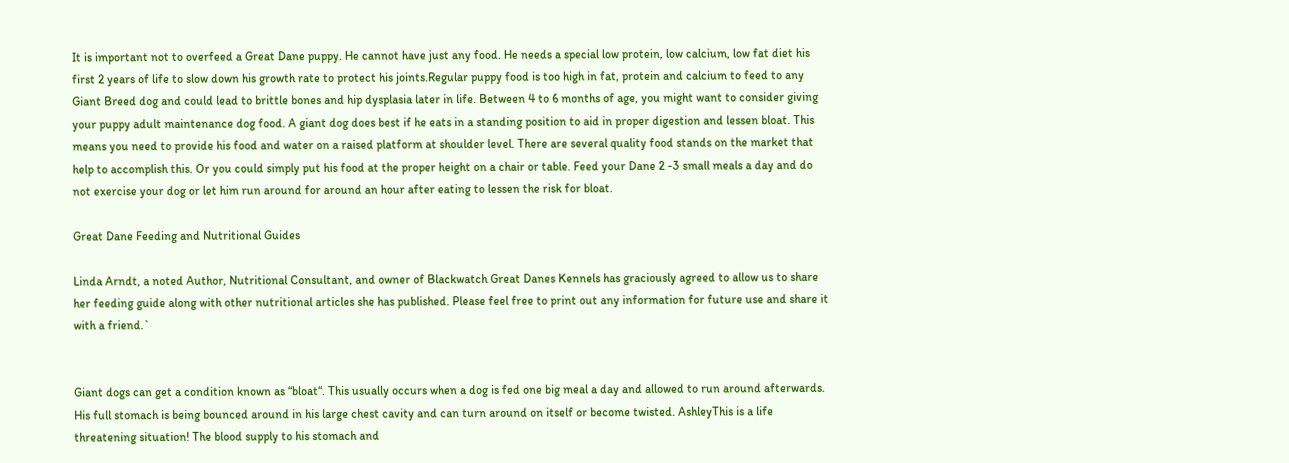It is important not to overfeed a Great Dane puppy. He cannot have just any food. He needs a special low protein, low calcium, low fat diet his first 2 years of life to slow down his growth rate to protect his joints.Regular puppy food is too high in fat, protein and calcium to feed to any Giant Breed dog and could lead to brittle bones and hip dysplasia later in life. Between 4 to 6 months of age, you might want to consider giving your puppy adult maintenance dog food. A giant dog does best if he eats in a standing position to aid in proper digestion and lessen bloat. This means you need to provide his food and water on a raised platform at shoulder level. There are several quality food stands on the market that help to accomplish this. Or you could simply put his food at the proper height on a chair or table. Feed your Dane 2 -3 small meals a day and do not exercise your dog or let him run around for around an hour after eating to lessen the risk for bloat.

Great Dane Feeding and Nutritional Guides

Linda Arndt, a noted Author, Nutritional Consultant, and owner of Blackwatch Great Danes Kennels has graciously agreed to allow us to share her feeding guide along with other nutritional articles she has published. Please feel free to print out any information for future use and share it with a friend.`


Giant dogs can get a condition known as “bloat“. This usually occurs when a dog is fed one big meal a day and allowed to run around afterwards. His full stomach is being bounced around in his large chest cavity and can turn around on itself or become twisted. AshleyThis is a life threatening situation! The blood supply to his stomach and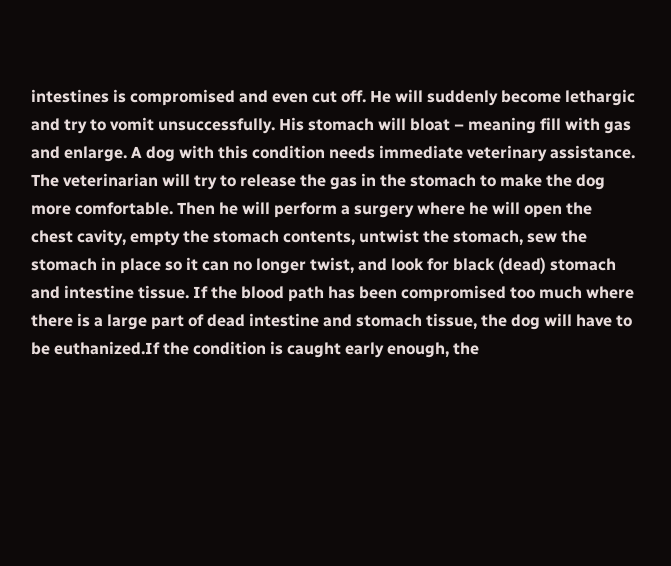intestines is compromised and even cut off. He will suddenly become lethargic and try to vomit unsuccessfully. His stomach will bloat – meaning fill with gas and enlarge. A dog with this condition needs immediate veterinary assistance. The veterinarian will try to release the gas in the stomach to make the dog more comfortable. Then he will perform a surgery where he will open the chest cavity, empty the stomach contents, untwist the stomach, sew the stomach in place so it can no longer twist, and look for black (dead) stomach and intestine tissue. If the blood path has been compromised too much where there is a large part of dead intestine and stomach tissue, the dog will have to be euthanized.If the condition is caught early enough, the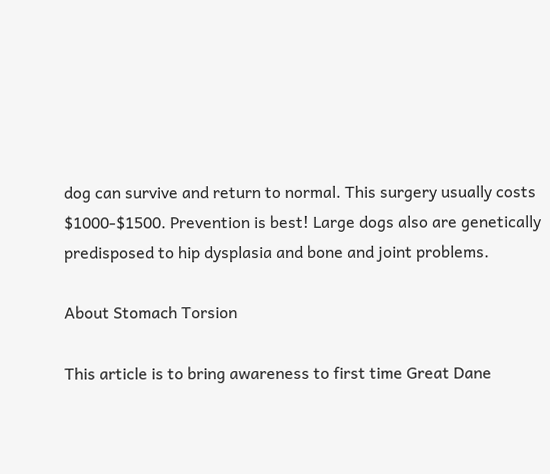dog can survive and return to normal. This surgery usually costs $1000-$1500. Prevention is best! Large dogs also are genetically predisposed to hip dysplasia and bone and joint problems.

About Stomach Torsion

This article is to bring awareness to first time Great Dane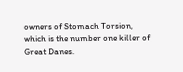owners of Stomach Torsion, which is the number one killer of Great Danes.